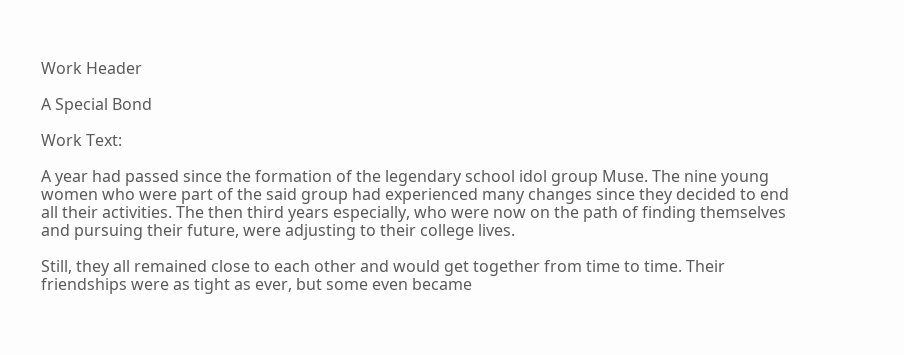Work Header

A Special Bond

Work Text:

A year had passed since the formation of the legendary school idol group Muse. The nine young women who were part of the said group had experienced many changes since they decided to end all their activities. The then third years especially, who were now on the path of finding themselves and pursuing their future, were adjusting to their college lives.

Still, they all remained close to each other and would get together from time to time. Their friendships were as tight as ever, but some even became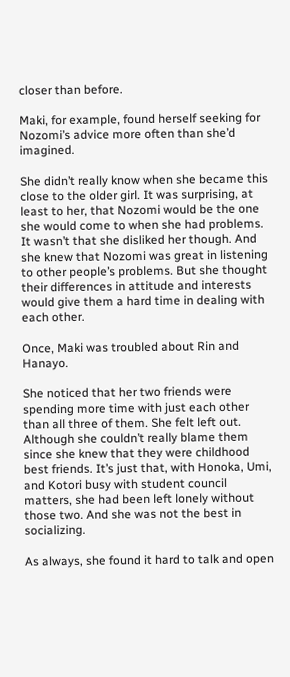closer than before.

Maki, for example, found herself seeking for Nozomi’s advice more often than she’d imagined.

She didn’t really know when she became this close to the older girl. It was surprising, at least to her, that Nozomi would be the one she would come to when she had problems. It wasn’t that she disliked her though. And she knew that Nozomi was great in listening to other people’s problems. But she thought their differences in attitude and interests would give them a hard time in dealing with each other.

Once, Maki was troubled about Rin and Hanayo.

She noticed that her two friends were spending more time with just each other than all three of them. She felt left out. Although she couldn’t really blame them since she knew that they were childhood best friends. It’s just that, with Honoka, Umi, and Kotori busy with student council matters, she had been left lonely without those two. And she was not the best in socializing.

As always, she found it hard to talk and open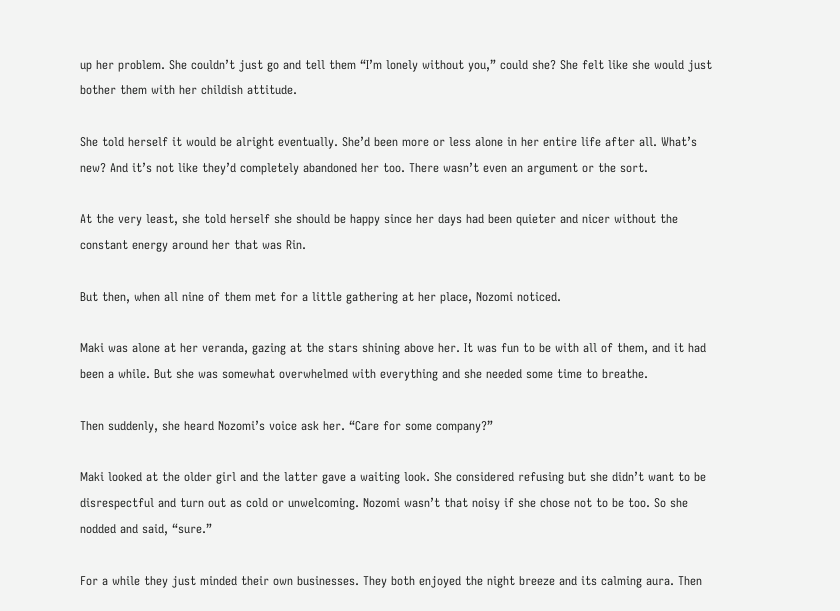up her problem. She couldn’t just go and tell them “I’m lonely without you,” could she? She felt like she would just bother them with her childish attitude.

She told herself it would be alright eventually. She’d been more or less alone in her entire life after all. What’s new? And it’s not like they’d completely abandoned her too. There wasn’t even an argument or the sort.

At the very least, she told herself she should be happy since her days had been quieter and nicer without the constant energy around her that was Rin.

But then, when all nine of them met for a little gathering at her place, Nozomi noticed.

Maki was alone at her veranda, gazing at the stars shining above her. It was fun to be with all of them, and it had been a while. But she was somewhat overwhelmed with everything and she needed some time to breathe.

Then suddenly, she heard Nozomi’s voice ask her. “Care for some company?”

Maki looked at the older girl and the latter gave a waiting look. She considered refusing but she didn’t want to be disrespectful and turn out as cold or unwelcoming. Nozomi wasn’t that noisy if she chose not to be too. So she nodded and said, “sure.”

For a while they just minded their own businesses. They both enjoyed the night breeze and its calming aura. Then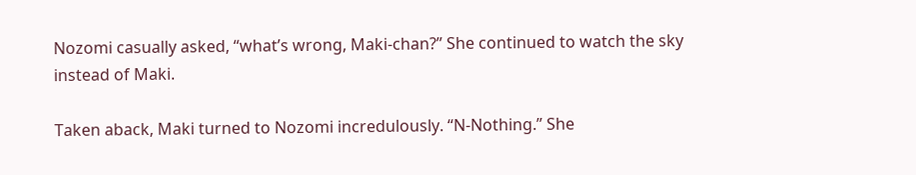Nozomi casually asked, “what’s wrong, Maki-chan?” She continued to watch the sky instead of Maki.

Taken aback, Maki turned to Nozomi incredulously. “N-Nothing.” She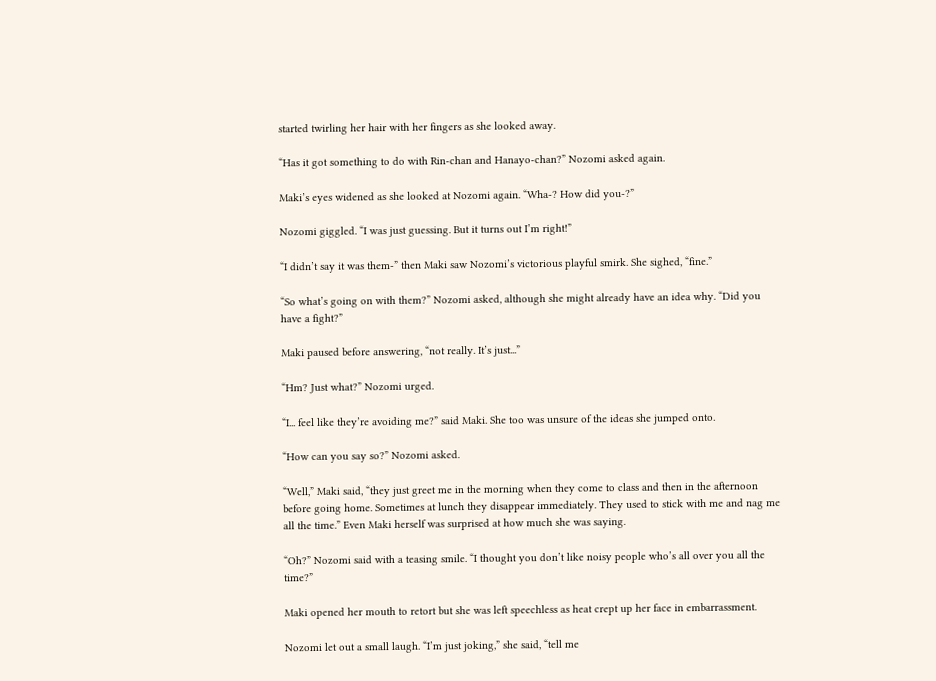started twirling her hair with her fingers as she looked away.

“Has it got something to do with Rin-chan and Hanayo-chan?” Nozomi asked again.

Maki’s eyes widened as she looked at Nozomi again. “Wha-? How did you-?”

Nozomi giggled. “I was just guessing. But it turns out I’m right!”

“I didn’t say it was them-” then Maki saw Nozomi’s victorious playful smirk. She sighed, “fine.”

“So what’s going on with them?” Nozomi asked, although she might already have an idea why. “Did you have a fight?”

Maki paused before answering, “not really. It’s just...”

“Hm? Just what?” Nozomi urged.

“I... feel like they’re avoiding me?” said Maki. She too was unsure of the ideas she jumped onto.

“How can you say so?” Nozomi asked.

“Well,” Maki said, “they just greet me in the morning when they come to class and then in the afternoon before going home. Sometimes at lunch they disappear immediately. They used to stick with me and nag me all the time.” Even Maki herself was surprised at how much she was saying.

“Oh?” Nozomi said with a teasing smile. “I thought you don’t like noisy people who’s all over you all the time?”

Maki opened her mouth to retort but she was left speechless as heat crept up her face in embarrassment.

Nozomi let out a small laugh. “I’m just joking,” she said, “tell me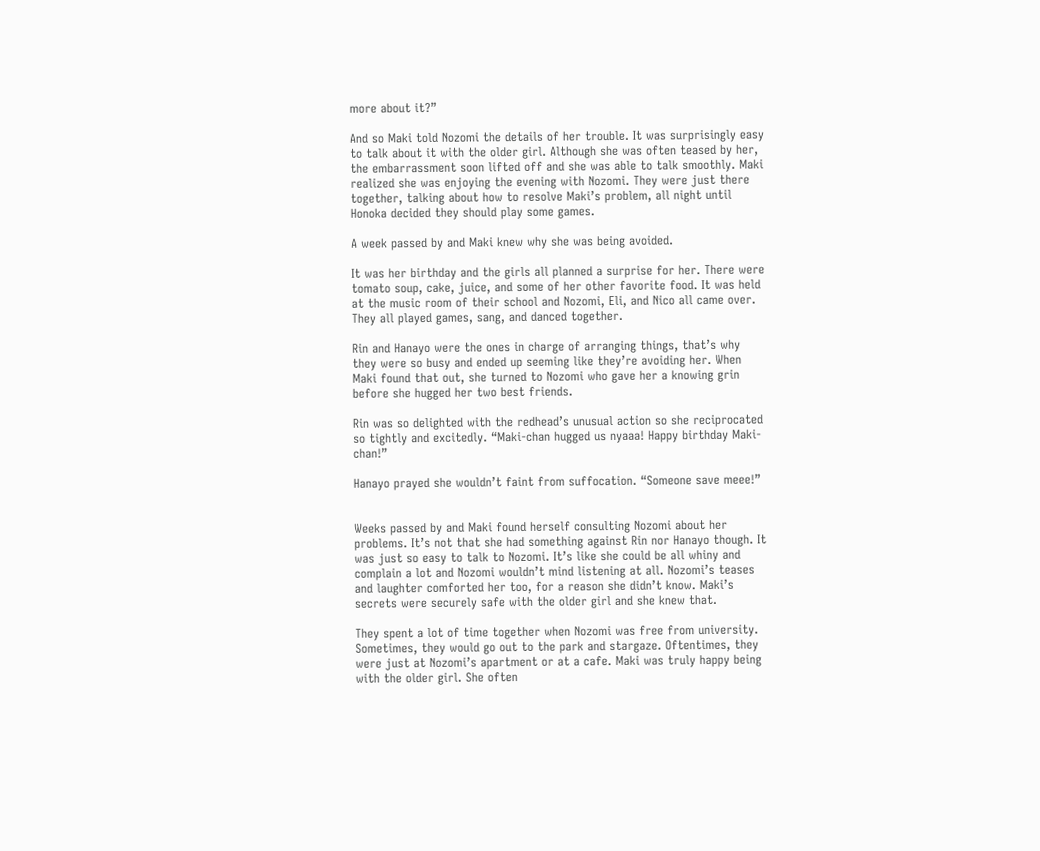more about it?”

And so Maki told Nozomi the details of her trouble. It was surprisingly easy to talk about it with the older girl. Although she was often teased by her, the embarrassment soon lifted off and she was able to talk smoothly. Maki realized she was enjoying the evening with Nozomi. They were just there together, talking about how to resolve Maki’s problem, all night until Honoka decided they should play some games.

A week passed by and Maki knew why she was being avoided.

It was her birthday and the girls all planned a surprise for her. There were tomato soup, cake, juice, and some of her other favorite food. It was held at the music room of their school and Nozomi, Eli, and Nico all came over. They all played games, sang, and danced together.

Rin and Hanayo were the ones in charge of arranging things, that’s why they were so busy and ended up seeming like they’re avoiding her. When Maki found that out, she turned to Nozomi who gave her a knowing grin before she hugged her two best friends.

Rin was so delighted with the redhead’s unusual action so she reciprocated so tightly and excitedly. “Maki-chan hugged us nyaaa! Happy birthday Maki-chan!”

Hanayo prayed she wouldn’t faint from suffocation. “Someone save meee!”


Weeks passed by and Maki found herself consulting Nozomi about her problems. It’s not that she had something against Rin nor Hanayo though. It was just so easy to talk to Nozomi. It’s like she could be all whiny and complain a lot and Nozomi wouldn’t mind listening at all. Nozomi’s teases and laughter comforted her too, for a reason she didn’t know. Maki’s secrets were securely safe with the older girl and she knew that.

They spent a lot of time together when Nozomi was free from university. Sometimes, they would go out to the park and stargaze. Oftentimes, they were just at Nozomi’s apartment or at a cafe. Maki was truly happy being with the older girl. She often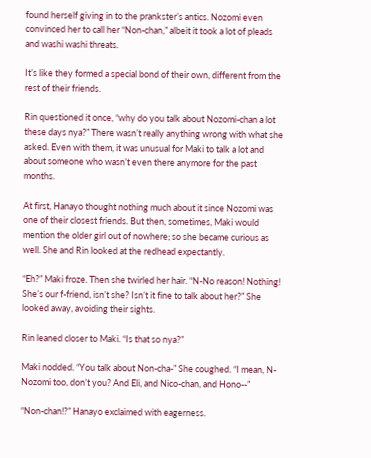found herself giving in to the prankster’s antics. Nozomi even convinced her to call her “Non-chan,” albeit it took a lot of pleads and washi washi threats.

It’s like they formed a special bond of their own, different from the rest of their friends.

Rin questioned it once, “why do you talk about Nozomi-chan a lot these days nya?” There wasn’t really anything wrong with what she asked. Even with them, it was unusual for Maki to talk a lot and about someone who wasn’t even there anymore for the past months.

At first, Hanayo thought nothing much about it since Nozomi was one of their closest friends. But then, sometimes, Maki would mention the older girl out of nowhere; so she became curious as well. She and Rin looked at the redhead expectantly.

“Eh?” Maki froze. Then she twirled her hair. “N-No reason! Nothing! She’s our f-friend, isn’t she? Isn’t it fine to talk about her?” She looked away, avoiding their sights.

Rin leaned closer to Maki. “Is that so nya?”

Maki nodded. “You talk about Non-cha-” She coughed. “I mean, N-Nozomi too, don’t you? And Eli, and Nico-chan, and Hono--”

“Non-chan!?” Hanayo exclaimed with eagerness.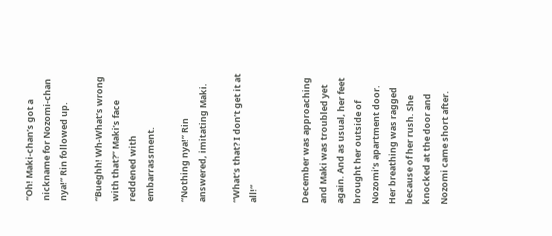“Oh! Maki-chan’s got a nickname for Nozomi-chan nya!” Rin followed up.

“Bueghh! Wh-What’s wrong with that?” Maki’s face reddened with embarrassment.

“Nothing nya!” Rin answered, imitating Maki.

“What’s that? I don’t get it at all!”


December was approaching and Maki was troubled yet again. And as usual, her feet brought her outside of Nozomi’s apartment door. Her breathing was ragged because of her rush. She knocked at the door and Nozomi came short after.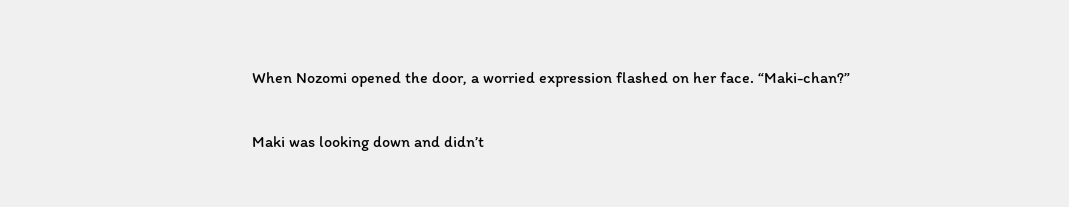When Nozomi opened the door, a worried expression flashed on her face. “Maki-chan?”

Maki was looking down and didn’t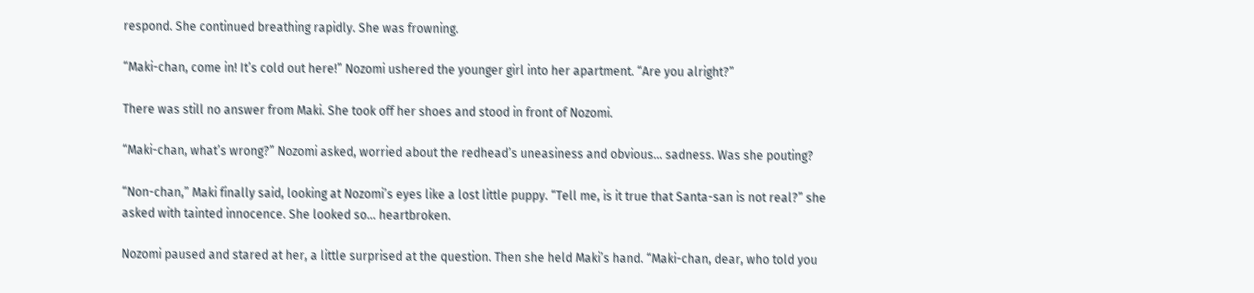respond. She continued breathing rapidly. She was frowning.

“Maki-chan, come in! It’s cold out here!” Nozomi ushered the younger girl into her apartment. “Are you alright?”

There was still no answer from Maki. She took off her shoes and stood in front of Nozomi.

“Maki-chan, what’s wrong?” Nozomi asked, worried about the redhead’s uneasiness and obvious... sadness. Was she pouting?

“Non-chan,” Maki finally said, looking at Nozomi’s eyes like a lost little puppy. “Tell me, is it true that Santa-san is not real?” she asked with tainted innocence. She looked so... heartbroken.

Nozomi paused and stared at her, a little surprised at the question. Then she held Maki’s hand. “Maki-chan, dear, who told you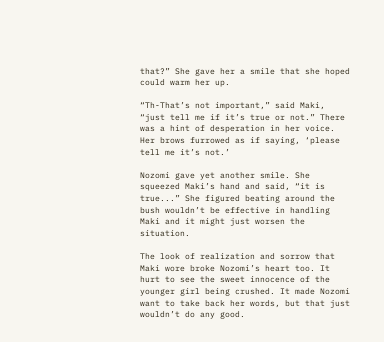that?” She gave her a smile that she hoped could warm her up.

“Th-That’s not important,” said Maki, “just tell me if it’s true or not.” There was a hint of desperation in her voice. Her brows furrowed as if saying, ‘please tell me it’s not.’

Nozomi gave yet another smile. She squeezed Maki’s hand and said, “it is true...” She figured beating around the bush wouldn’t be effective in handling Maki and it might just worsen the situation.

The look of realization and sorrow that Maki wore broke Nozomi’s heart too. It hurt to see the sweet innocence of the younger girl being crushed. It made Nozomi want to take back her words, but that just wouldn’t do any good.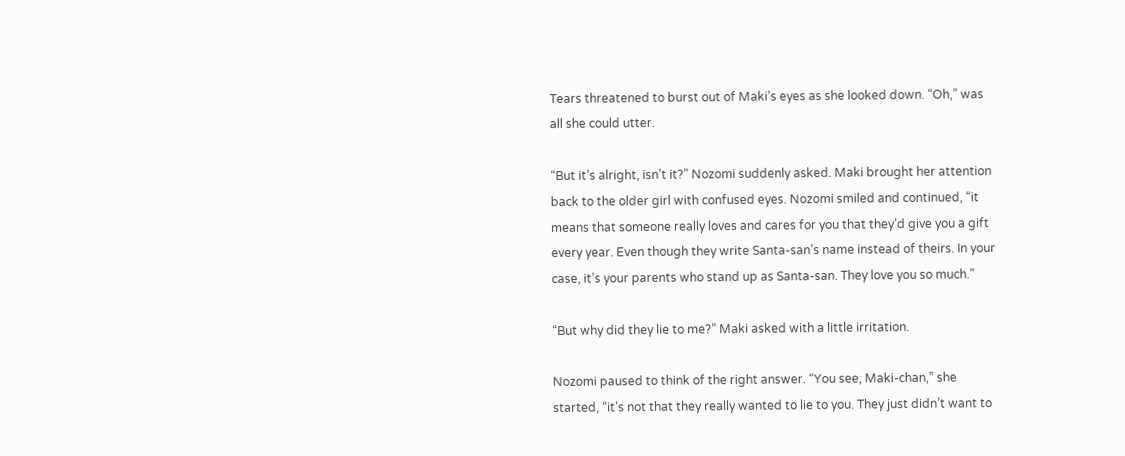Tears threatened to burst out of Maki’s eyes as she looked down. “Oh,” was all she could utter.

“But it’s alright, isn’t it?” Nozomi suddenly asked. Maki brought her attention back to the older girl with confused eyes. Nozomi smiled and continued, “it means that someone really loves and cares for you that they’d give you a gift every year. Even though they write Santa-san’s name instead of theirs. In your case, it’s your parents who stand up as Santa-san. They love you so much.”

“But why did they lie to me?” Maki asked with a little irritation.

Nozomi paused to think of the right answer. “You see, Maki-chan,” she started, “it’s not that they really wanted to lie to you. They just didn’t want to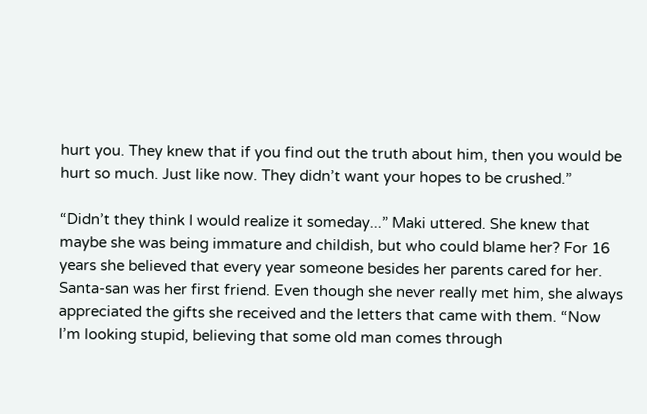hurt you. They knew that if you find out the truth about him, then you would be hurt so much. Just like now. They didn’t want your hopes to be crushed.”

“Didn’t they think I would realize it someday...” Maki uttered. She knew that maybe she was being immature and childish, but who could blame her? For 16 years she believed that every year someone besides her parents cared for her. Santa-san was her first friend. Even though she never really met him, she always appreciated the gifts she received and the letters that came with them. “Now I’m looking stupid, believing that some old man comes through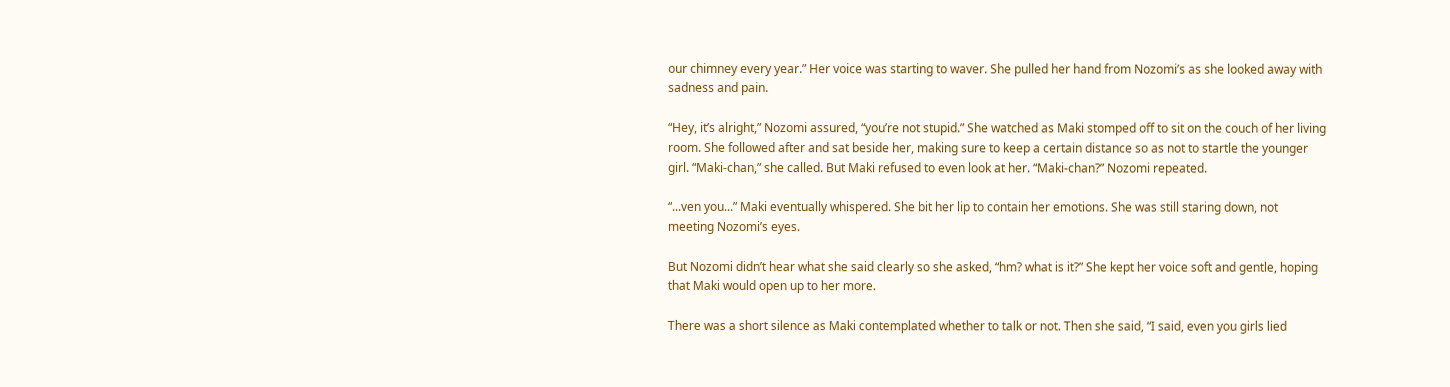our chimney every year.” Her voice was starting to waver. She pulled her hand from Nozomi’s as she looked away with sadness and pain.

“Hey, it’s alright,” Nozomi assured, “you’re not stupid.” She watched as Maki stomped off to sit on the couch of her living room. She followed after and sat beside her, making sure to keep a certain distance so as not to startle the younger girl. “Maki-chan,” she called. But Maki refused to even look at her. “Maki-chan?” Nozomi repeated.

“...ven you...” Maki eventually whispered. She bit her lip to contain her emotions. She was still staring down, not meeting Nozomi’s eyes.

But Nozomi didn’t hear what she said clearly so she asked, “hm? what is it?” She kept her voice soft and gentle, hoping that Maki would open up to her more.

There was a short silence as Maki contemplated whether to talk or not. Then she said, “I said, even you girls lied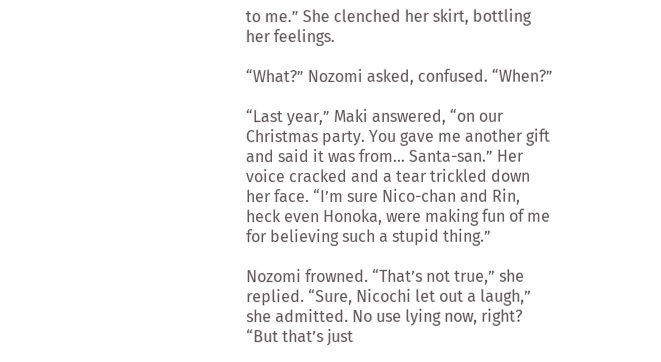to me.” She clenched her skirt, bottling her feelings.

“What?” Nozomi asked, confused. “When?”

“Last year,” Maki answered, “on our Christmas party. You gave me another gift and said it was from... Santa-san.” Her voice cracked and a tear trickled down her face. “I’m sure Nico-chan and Rin, heck even Honoka, were making fun of me for believing such a stupid thing.”

Nozomi frowned. “That’s not true,” she replied. “Sure, Nicochi let out a laugh,” she admitted. No use lying now, right? “But that’s just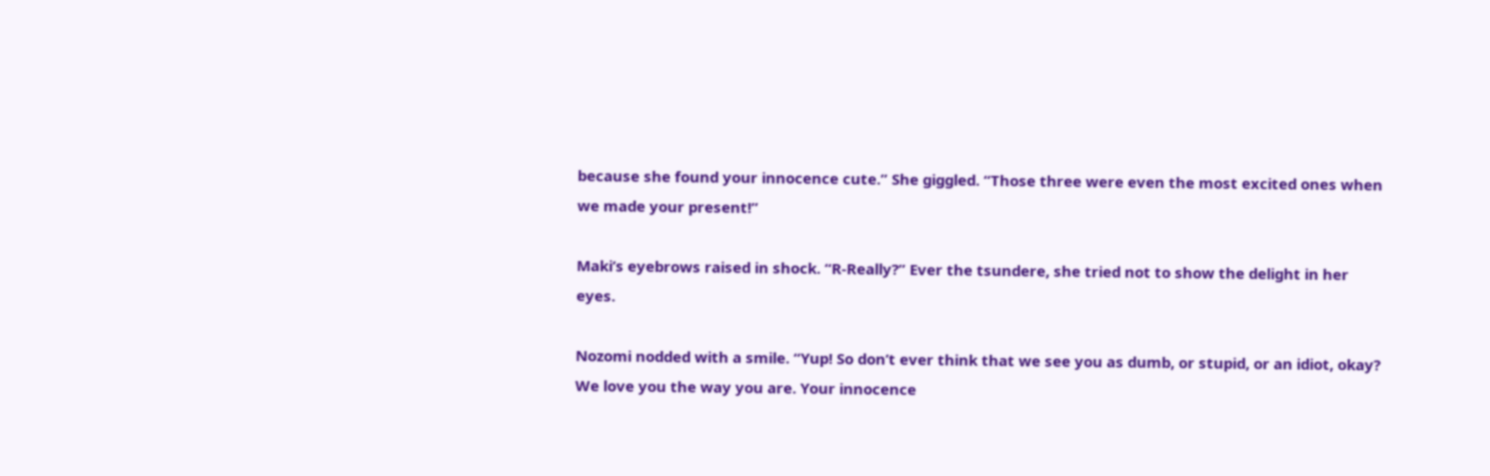because she found your innocence cute.” She giggled. “Those three were even the most excited ones when we made your present!”

Maki’s eyebrows raised in shock. “R-Really?” Ever the tsundere, she tried not to show the delight in her eyes.

Nozomi nodded with a smile. “Yup! So don’t ever think that we see you as dumb, or stupid, or an idiot, okay? We love you the way you are. Your innocence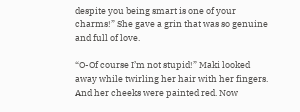despite you being smart is one of your charms!” She gave a grin that was so genuine and full of love.

“O-Of course I’m not stupid!” Maki looked away while twirling her hair with her fingers. And her cheeks were painted red. Now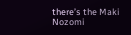there’s the Maki Nozomi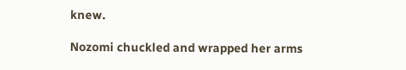knew.

Nozomi chuckled and wrapped her arms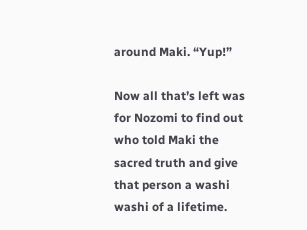around Maki. “Yup!”

Now all that’s left was for Nozomi to find out who told Maki the sacred truth and give that person a washi washi of a lifetime.